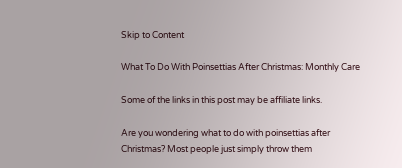Skip to Content

What To Do With Poinsettias After Christmas: Monthly Care

Some of the links in this post may be affiliate links.

Are you wondering what to do with poinsettias after Christmas? Most people just simply throw them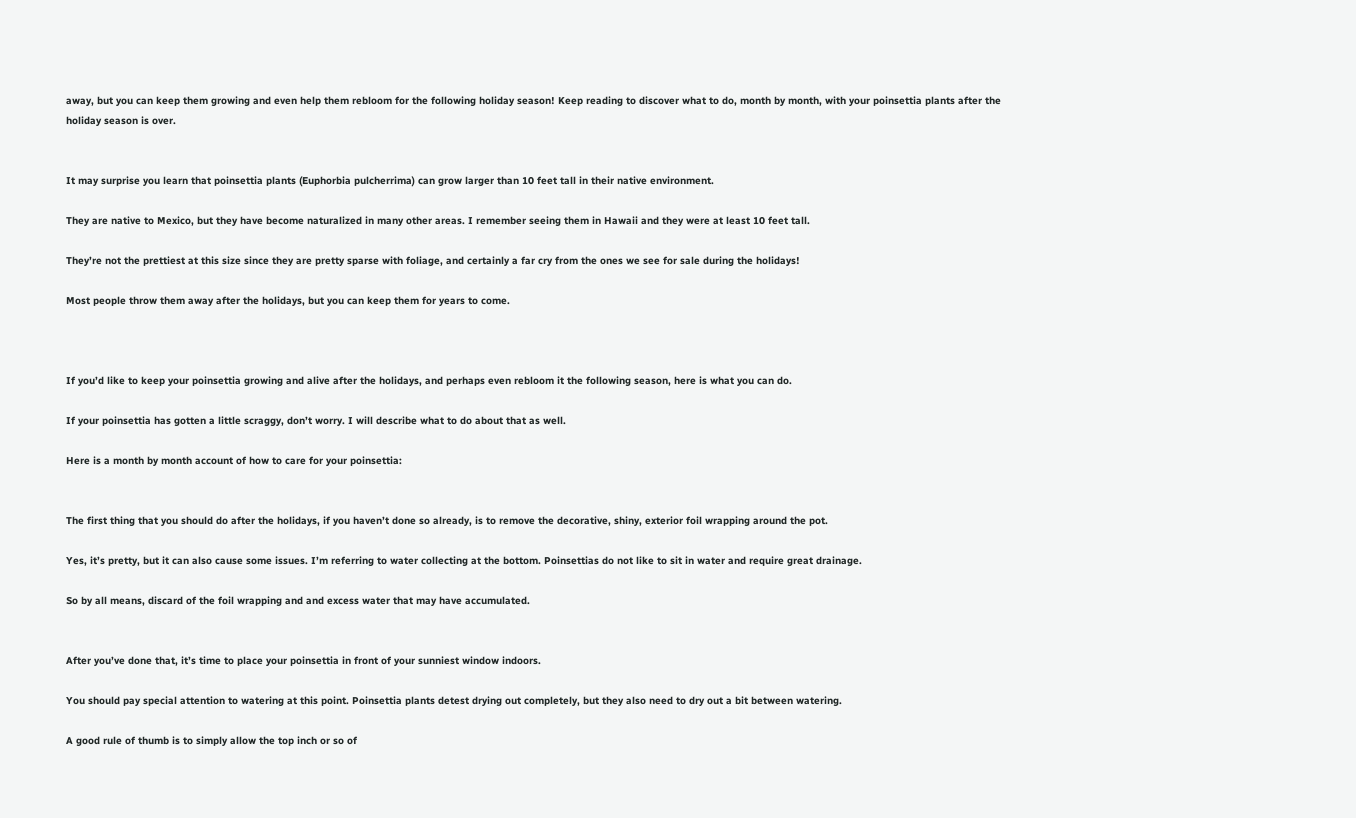away, but you can keep them growing and even help them rebloom for the following holiday season! Keep reading to discover what to do, month by month, with your poinsettia plants after the holiday season is over.


It may surprise you learn that poinsettia plants (Euphorbia pulcherrima) can grow larger than 10 feet tall in their native environment.

They are native to Mexico, but they have become naturalized in many other areas. I remember seeing them in Hawaii and they were at least 10 feet tall.

They’re not the prettiest at this size since they are pretty sparse with foliage, and certainly a far cry from the ones we see for sale during the holidays!

Most people throw them away after the holidays, but you can keep them for years to come.



If you’d like to keep your poinsettia growing and alive after the holidays, and perhaps even rebloom it the following season, here is what you can do.

If your poinsettia has gotten a little scraggy, don’t worry. I will describe what to do about that as well.

Here is a month by month account of how to care for your poinsettia:


The first thing that you should do after the holidays, if you haven’t done so already, is to remove the decorative, shiny, exterior foil wrapping around the pot.

Yes, it’s pretty, but it can also cause some issues. I’m referring to water collecting at the bottom. Poinsettias do not like to sit in water and require great drainage.

So by all means, discard of the foil wrapping and and excess water that may have accumulated.


After you’ve done that, it’s time to place your poinsettia in front of your sunniest window indoors.

You should pay special attention to watering at this point. Poinsettia plants detest drying out completely, but they also need to dry out a bit between watering.

A good rule of thumb is to simply allow the top inch or so of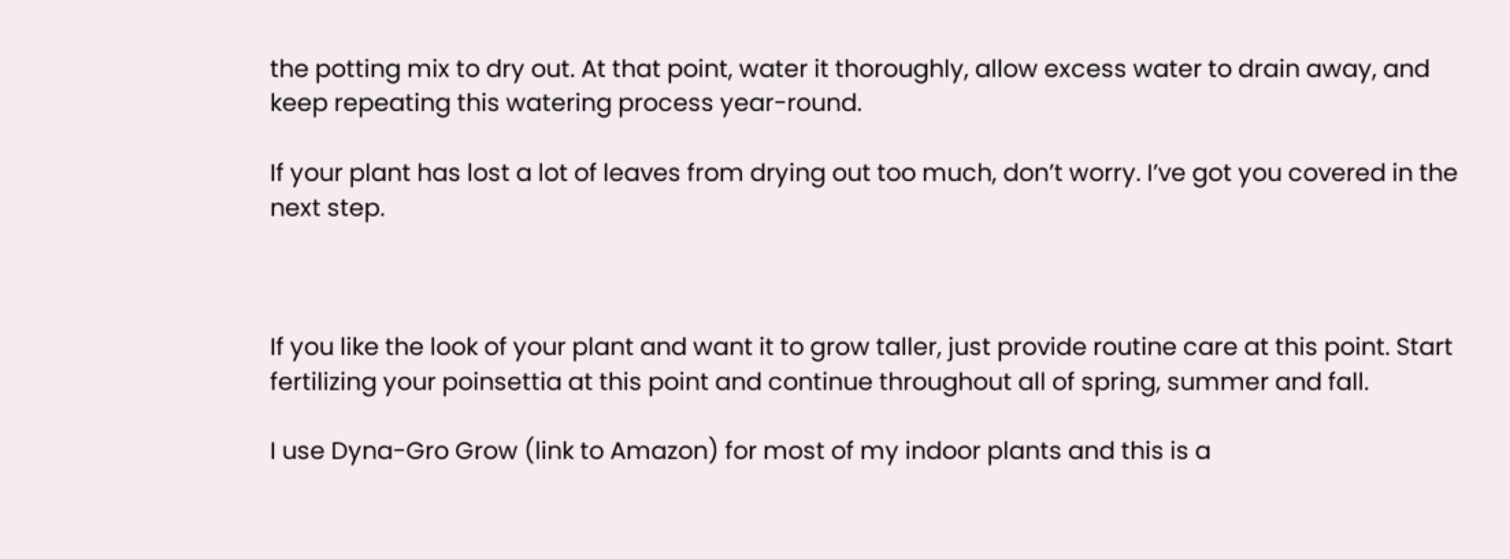the potting mix to dry out. At that point, water it thoroughly, allow excess water to drain away, and keep repeating this watering process year-round.

If your plant has lost a lot of leaves from drying out too much, don’t worry. I’ve got you covered in the next step.



If you like the look of your plant and want it to grow taller, just provide routine care at this point. Start fertilizing your poinsettia at this point and continue throughout all of spring, summer and fall.

I use Dyna-Gro Grow (link to Amazon) for most of my indoor plants and this is a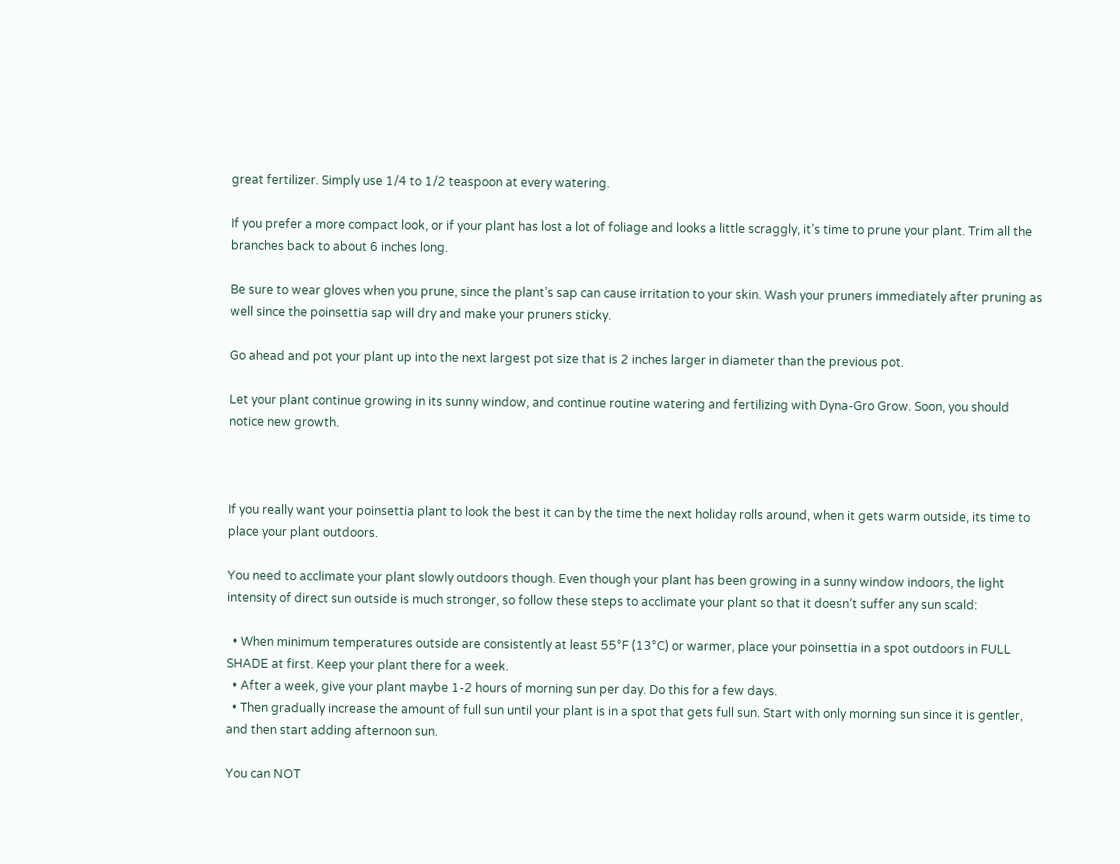great fertilizer. Simply use 1/4 to 1/2 teaspoon at every watering.

If you prefer a more compact look, or if your plant has lost a lot of foliage and looks a little scraggly, it’s time to prune your plant. Trim all the branches back to about 6 inches long.

Be sure to wear gloves when you prune, since the plant’s sap can cause irritation to your skin. Wash your pruners immediately after pruning as well since the poinsettia sap will dry and make your pruners sticky.

Go ahead and pot your plant up into the next largest pot size that is 2 inches larger in diameter than the previous pot.

Let your plant continue growing in its sunny window, and continue routine watering and fertilizing with Dyna-Gro Grow. Soon, you should notice new growth.



If you really want your poinsettia plant to look the best it can by the time the next holiday rolls around, when it gets warm outside, its time to place your plant outdoors.

You need to acclimate your plant slowly outdoors though. Even though your plant has been growing in a sunny window indoors, the light intensity of direct sun outside is much stronger, so follow these steps to acclimate your plant so that it doesn’t suffer any sun scald:

  • When minimum temperatures outside are consistently at least 55°F (13°C) or warmer, place your poinsettia in a spot outdoors in FULL SHADE at first. Keep your plant there for a week.
  • After a week, give your plant maybe 1-2 hours of morning sun per day. Do this for a few days.
  • Then gradually increase the amount of full sun until your plant is in a spot that gets full sun. Start with only morning sun since it is gentler, and then start adding afternoon sun.

You can NOT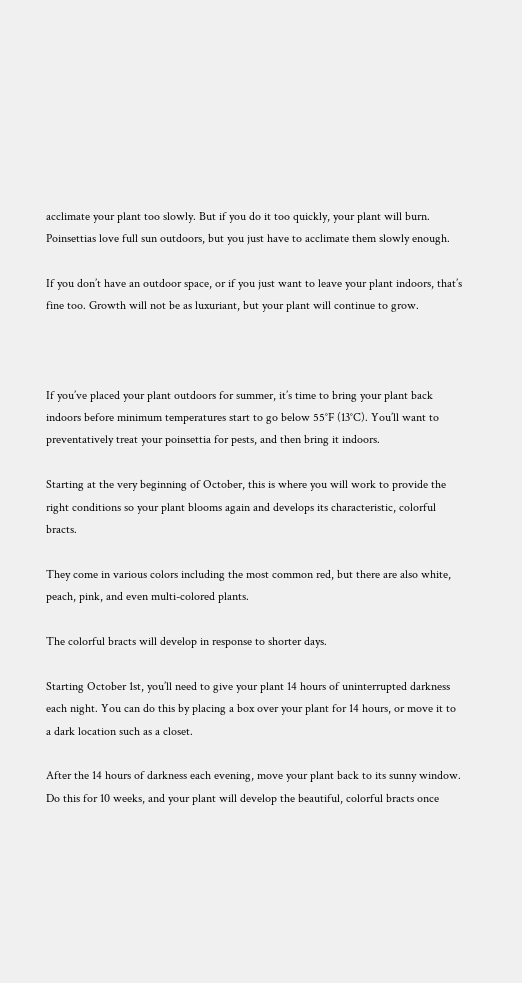acclimate your plant too slowly. But if you do it too quickly, your plant will burn. Poinsettias love full sun outdoors, but you just have to acclimate them slowly enough.

If you don’t have an outdoor space, or if you just want to leave your plant indoors, that’s fine too. Growth will not be as luxuriant, but your plant will continue to grow.



If you’ve placed your plant outdoors for summer, it’s time to bring your plant back indoors before minimum temperatures start to go below 55°F (13°C). You’ll want to preventatively treat your poinsettia for pests, and then bring it indoors.

Starting at the very beginning of October, this is where you will work to provide the right conditions so your plant blooms again and develops its characteristic, colorful bracts.

They come in various colors including the most common red, but there are also white, peach, pink, and even multi-colored plants.

The colorful bracts will develop in response to shorter days.

Starting October 1st, you’ll need to give your plant 14 hours of uninterrupted darkness each night. You can do this by placing a box over your plant for 14 hours, or move it to a dark location such as a closet.

After the 14 hours of darkness each evening, move your plant back to its sunny window. Do this for 10 weeks, and your plant will develop the beautiful, colorful bracts once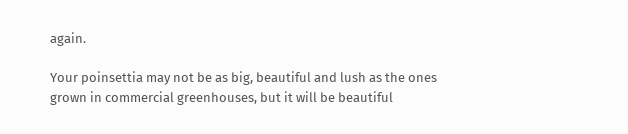again.

Your poinsettia may not be as big, beautiful and lush as the ones grown in commercial greenhouses, but it will be beautiful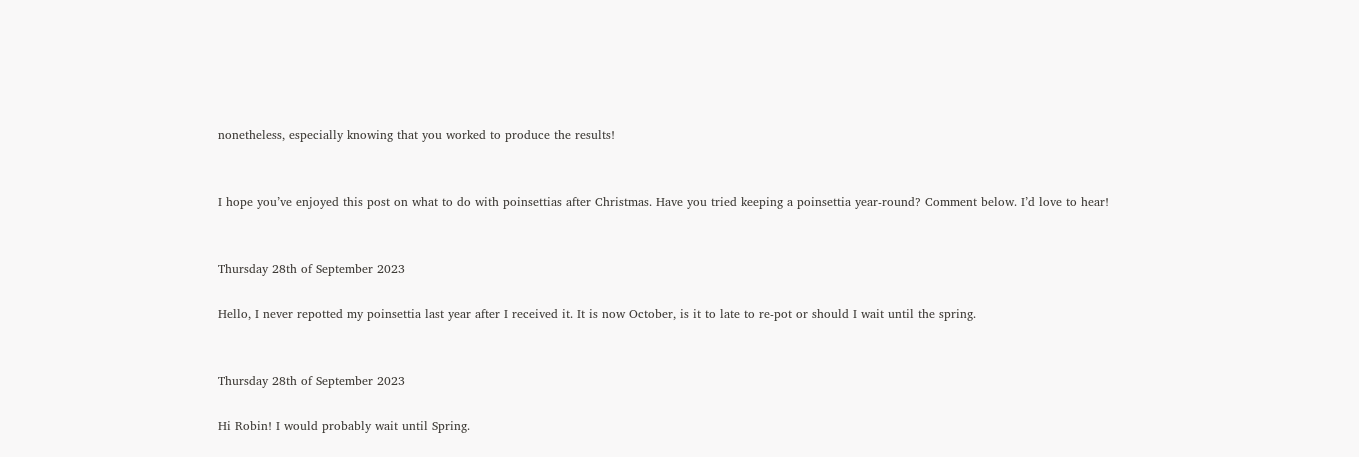nonetheless, especially knowing that you worked to produce the results!


I hope you’ve enjoyed this post on what to do with poinsettias after Christmas. Have you tried keeping a poinsettia year-round? Comment below. I’d love to hear!


Thursday 28th of September 2023

Hello, I never repotted my poinsettia last year after I received it. It is now October, is it to late to re-pot or should I wait until the spring.


Thursday 28th of September 2023

Hi Robin! I would probably wait until Spring.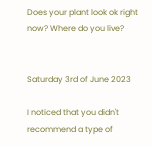Does your plant look ok right now? Where do you live?


Saturday 3rd of June 2023

I noticed that you didn't recommend a type of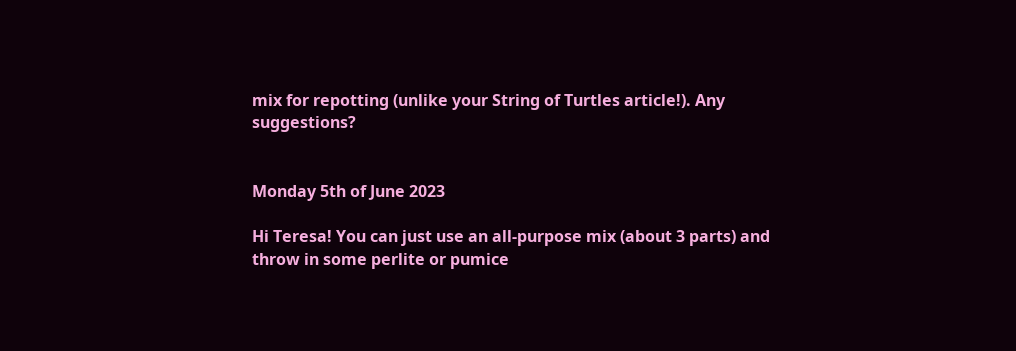mix for repotting (unlike your String of Turtles article!). Any suggestions?


Monday 5th of June 2023

Hi Teresa! You can just use an all-purpose mix (about 3 parts) and throw in some perlite or pumice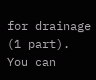for drainage (1 part). You can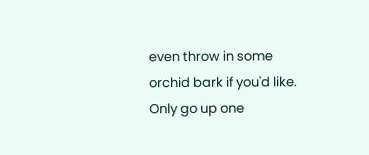even throw in some orchid bark if you'd like. Only go up one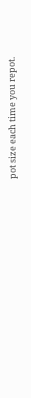pot size each time you repot.